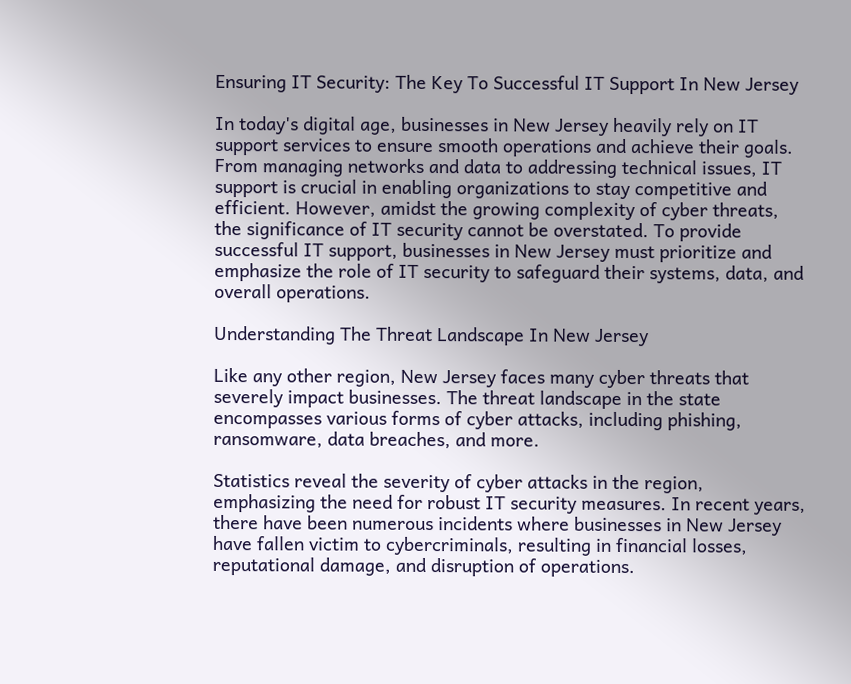Ensuring IT Security: The Key To Successful IT Support In New Jersey

In today's digital age, businesses in New Jersey heavily rely on IT support services to ensure smooth operations and achieve their goals. From managing networks and data to addressing technical issues, IT support is crucial in enabling organizations to stay competitive and efficient. However, amidst the growing complexity of cyber threats, the significance of IT security cannot be overstated. To provide successful IT support, businesses in New Jersey must prioritize and emphasize the role of IT security to safeguard their systems, data, and overall operations.

Understanding The Threat Landscape In New Jersey

Like any other region, New Jersey faces many cyber threats that severely impact businesses. The threat landscape in the state encompasses various forms of cyber attacks, including phishing, ransomware, data breaches, and more.

Statistics reveal the severity of cyber attacks in the region, emphasizing the need for robust IT security measures. In recent years, there have been numerous incidents where businesses in New Jersey have fallen victim to cybercriminals, resulting in financial losses, reputational damage, and disruption of operations.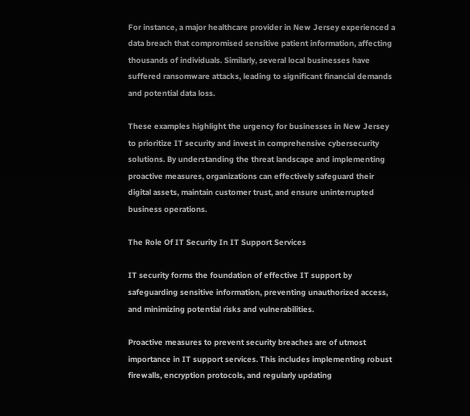For instance, a major healthcare provider in New Jersey experienced a data breach that compromised sensitive patient information, affecting thousands of individuals. Similarly, several local businesses have suffered ransomware attacks, leading to significant financial demands and potential data loss.

These examples highlight the urgency for businesses in New Jersey to prioritize IT security and invest in comprehensive cybersecurity solutions. By understanding the threat landscape and implementing proactive measures, organizations can effectively safeguard their digital assets, maintain customer trust, and ensure uninterrupted business operations.

The Role Of IT Security In IT Support Services

IT security forms the foundation of effective IT support by safeguarding sensitive information, preventing unauthorized access, and minimizing potential risks and vulnerabilities.

Proactive measures to prevent security breaches are of utmost importance in IT support services. This includes implementing robust firewalls, encryption protocols, and regularly updating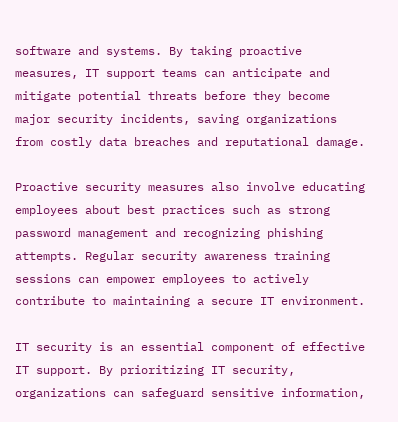software and systems. By taking proactive measures, IT support teams can anticipate and mitigate potential threats before they become major security incidents, saving organizations from costly data breaches and reputational damage.

Proactive security measures also involve educating employees about best practices such as strong password management and recognizing phishing attempts. Regular security awareness training sessions can empower employees to actively contribute to maintaining a secure IT environment.

IT security is an essential component of effective IT support. By prioritizing IT security, organizations can safeguard sensitive information,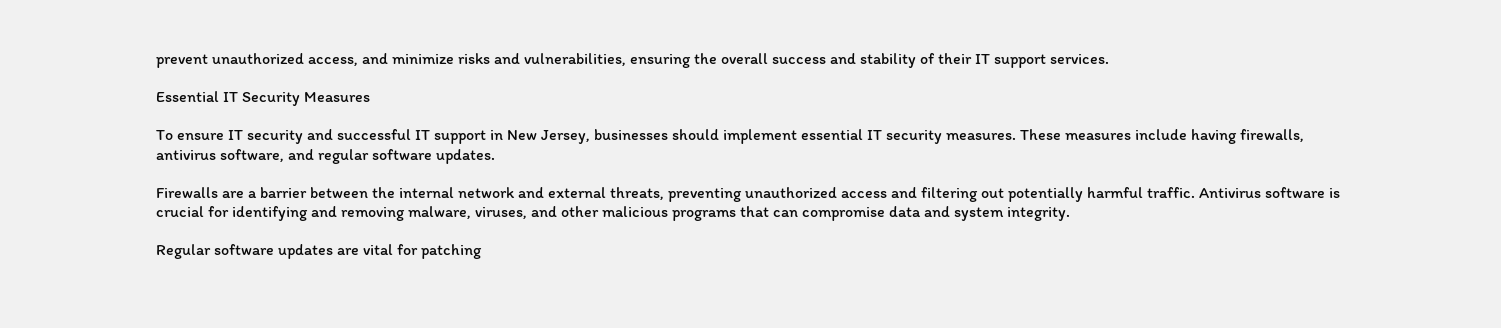prevent unauthorized access, and minimize risks and vulnerabilities, ensuring the overall success and stability of their IT support services.

Essential IT Security Measures

To ensure IT security and successful IT support in New Jersey, businesses should implement essential IT security measures. These measures include having firewalls, antivirus software, and regular software updates.

Firewalls are a barrier between the internal network and external threats, preventing unauthorized access and filtering out potentially harmful traffic. Antivirus software is crucial for identifying and removing malware, viruses, and other malicious programs that can compromise data and system integrity.

Regular software updates are vital for patching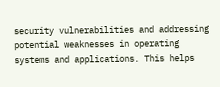security vulnerabilities and addressing potential weaknesses in operating systems and applications. This helps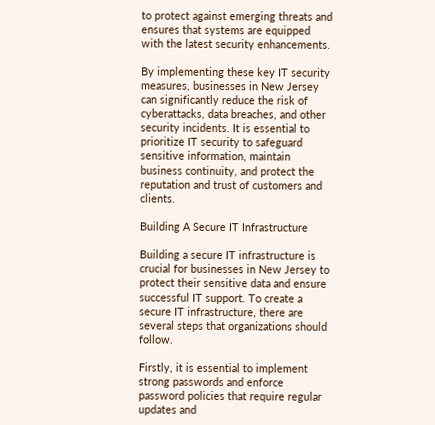to protect against emerging threats and ensures that systems are equipped with the latest security enhancements.

By implementing these key IT security measures, businesses in New Jersey can significantly reduce the risk of cyberattacks, data breaches, and other security incidents. It is essential to prioritize IT security to safeguard sensitive information, maintain business continuity, and protect the reputation and trust of customers and clients.

Building A Secure IT Infrastructure

Building a secure IT infrastructure is crucial for businesses in New Jersey to protect their sensitive data and ensure successful IT support. To create a secure IT infrastructure, there are several steps that organizations should follow.

Firstly, it is essential to implement strong passwords and enforce password policies that require regular updates and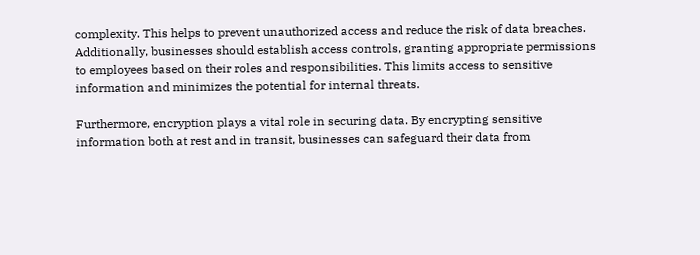complexity. This helps to prevent unauthorized access and reduce the risk of data breaches. Additionally, businesses should establish access controls, granting appropriate permissions to employees based on their roles and responsibilities. This limits access to sensitive information and minimizes the potential for internal threats.

Furthermore, encryption plays a vital role in securing data. By encrypting sensitive information both at rest and in transit, businesses can safeguard their data from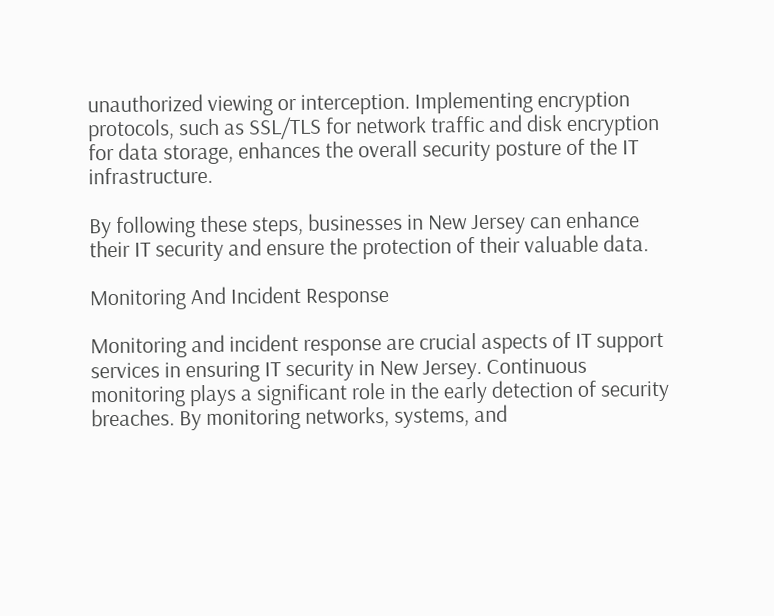unauthorized viewing or interception. Implementing encryption protocols, such as SSL/TLS for network traffic and disk encryption for data storage, enhances the overall security posture of the IT infrastructure.

By following these steps, businesses in New Jersey can enhance their IT security and ensure the protection of their valuable data.

Monitoring And Incident Response

Monitoring and incident response are crucial aspects of IT support services in ensuring IT security in New Jersey. Continuous monitoring plays a significant role in the early detection of security breaches. By monitoring networks, systems, and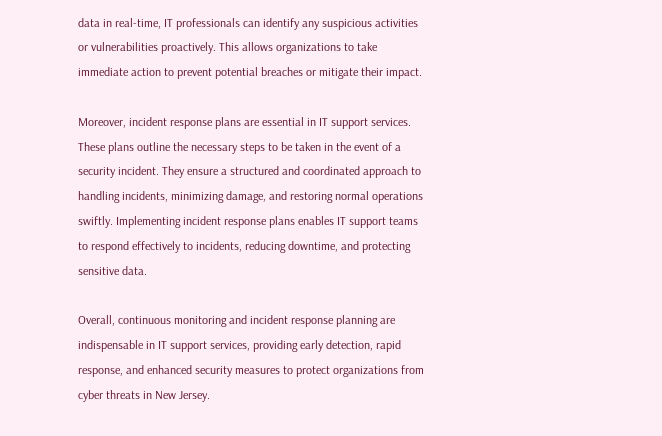data in real-time, IT professionals can identify any suspicious activities or vulnerabilities proactively. This allows organizations to take immediate action to prevent potential breaches or mitigate their impact.

Moreover, incident response plans are essential in IT support services. These plans outline the necessary steps to be taken in the event of a security incident. They ensure a structured and coordinated approach to handling incidents, minimizing damage, and restoring normal operations swiftly. Implementing incident response plans enables IT support teams to respond effectively to incidents, reducing downtime, and protecting sensitive data.

Overall, continuous monitoring and incident response planning are indispensable in IT support services, providing early detection, rapid response, and enhanced security measures to protect organizations from cyber threats in New Jersey.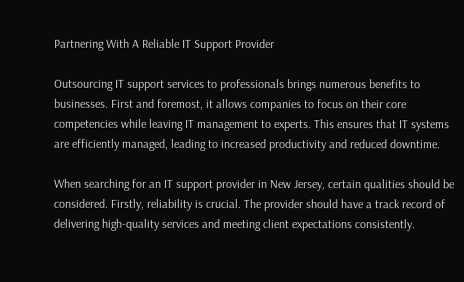Partnering With A Reliable IT Support Provider

Outsourcing IT support services to professionals brings numerous benefits to businesses. First and foremost, it allows companies to focus on their core competencies while leaving IT management to experts. This ensures that IT systems are efficiently managed, leading to increased productivity and reduced downtime.

When searching for an IT support provider in New Jersey, certain qualities should be considered. Firstly, reliability is crucial. The provider should have a track record of delivering high-quality services and meeting client expectations consistently.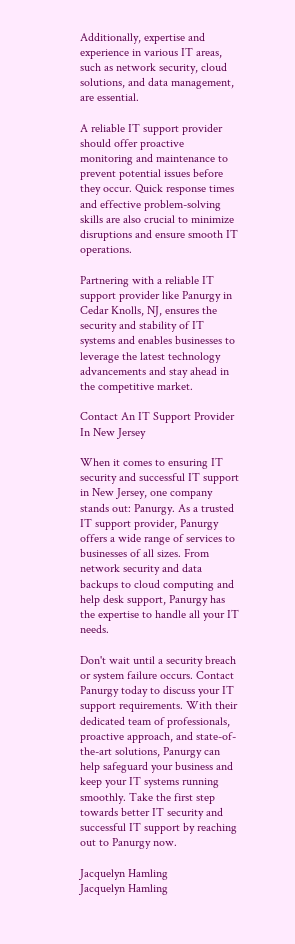Additionally, expertise and experience in various IT areas, such as network security, cloud solutions, and data management, are essential.

A reliable IT support provider should offer proactive monitoring and maintenance to prevent potential issues before they occur. Quick response times and effective problem-solving skills are also crucial to minimize disruptions and ensure smooth IT operations.

Partnering with a reliable IT support provider like Panurgy in Cedar Knolls, NJ, ensures the security and stability of IT systems and enables businesses to leverage the latest technology advancements and stay ahead in the competitive market.

Contact An IT Support Provider In New Jersey

When it comes to ensuring IT security and successful IT support in New Jersey, one company stands out: Panurgy. As a trusted IT support provider, Panurgy offers a wide range of services to businesses of all sizes. From network security and data backups to cloud computing and help desk support, Panurgy has the expertise to handle all your IT needs.

Don't wait until a security breach or system failure occurs. Contact Panurgy today to discuss your IT support requirements. With their dedicated team of professionals, proactive approach, and state-of-the-art solutions, Panurgy can help safeguard your business and keep your IT systems running smoothly. Take the first step towards better IT security and successful IT support by reaching out to Panurgy now.

Jacquelyn Hamling
Jacquelyn Hamling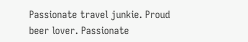Passionate travel junkie. Proud beer lover. Passionate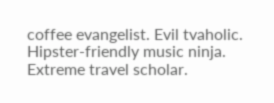coffee evangelist. Evil tvaholic. Hipster-friendly music ninja. Extreme travel scholar.